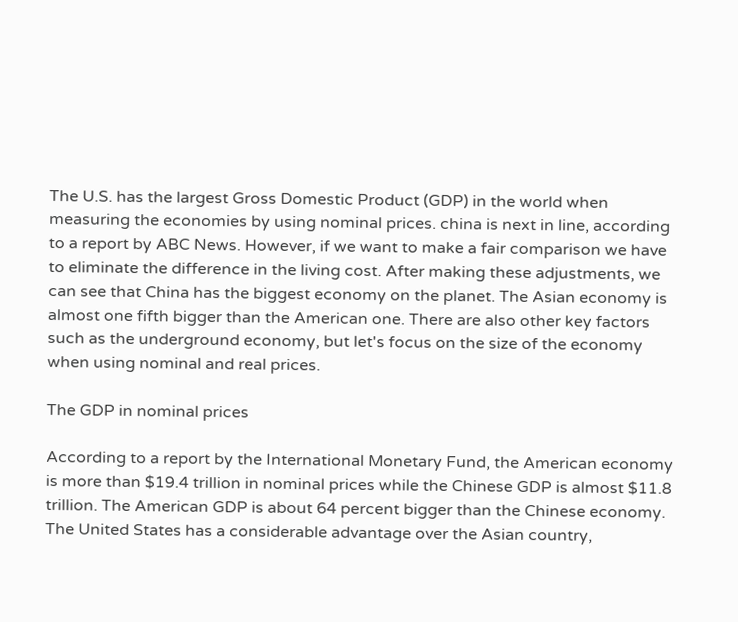The U.S. has the largest Gross Domestic Product (GDP) in the world when measuring the economies by using nominal prices. china is next in line, according to a report by ABC News. However, if we want to make a fair comparison we have to eliminate the difference in the living cost. After making these adjustments, we can see that China has the biggest economy on the planet. The Asian economy is almost one fifth bigger than the American one. There are also other key factors such as the underground economy, but let's focus on the size of the economy when using nominal and real prices.

The GDP in nominal prices

According to a report by the International Monetary Fund, the American economy is more than $19.4 trillion in nominal prices while the Chinese GDP is almost $11.8 trillion. The American GDP is about 64 percent bigger than the Chinese economy. The United States has a considerable advantage over the Asian country,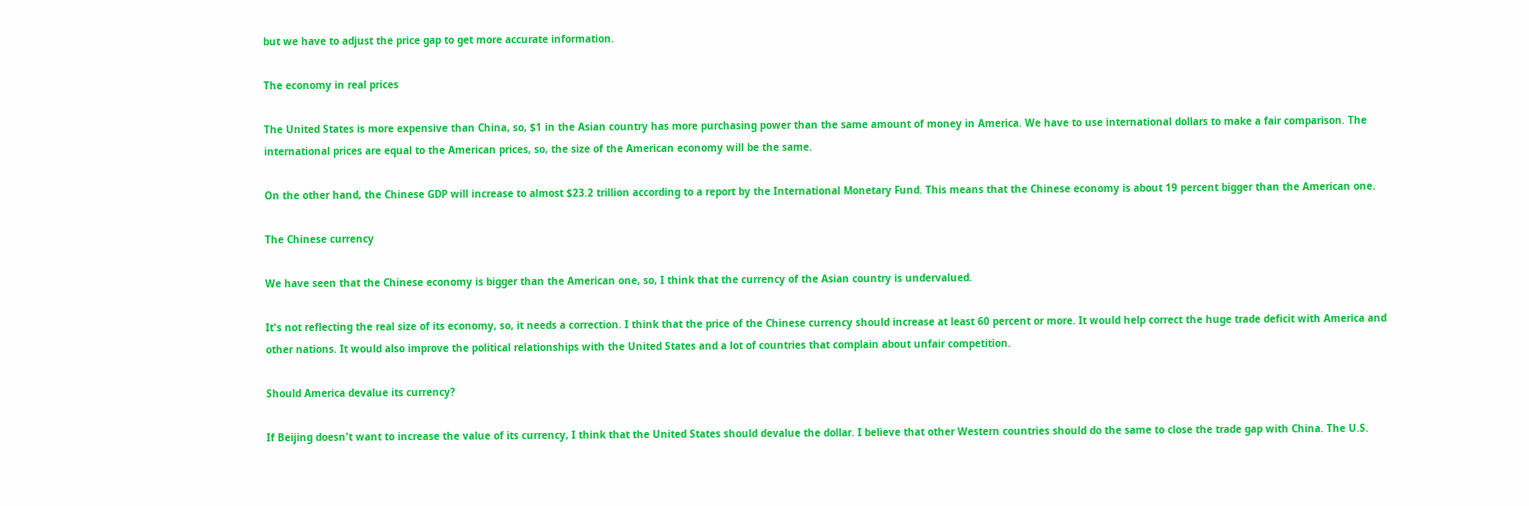but we have to adjust the price gap to get more accurate information.

The economy in real prices

The United States is more expensive than China, so, $1 in the Asian country has more purchasing power than the same amount of money in America. We have to use international dollars to make a fair comparison. The international prices are equal to the American prices, so, the size of the American economy will be the same.

On the other hand, the Chinese GDP will increase to almost $23.2 trillion according to a report by the International Monetary Fund. This means that the Chinese economy is about 19 percent bigger than the American one.

The Chinese currency

We have seen that the Chinese economy is bigger than the American one, so, I think that the currency of the Asian country is undervalued.

It's not reflecting the real size of its economy, so, it needs a correction. I think that the price of the Chinese currency should increase at least 60 percent or more. It would help correct the huge trade deficit with America and other nations. It would also improve the political relationships with the United States and a lot of countries that complain about unfair competition.

Should America devalue its currency?

If Beijing doesn't want to increase the value of its currency, I think that the United States should devalue the dollar. I believe that other Western countries should do the same to close the trade gap with China. The U.S.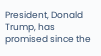President, Donald Trump, has promised since the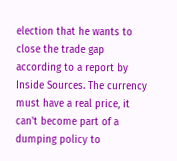election that he wants to close the trade gap according to a report by Inside Sources. The currency must have a real price, it can't become part of a dumping policy to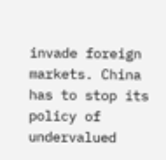invade foreign markets. China has to stop its policy of undervalued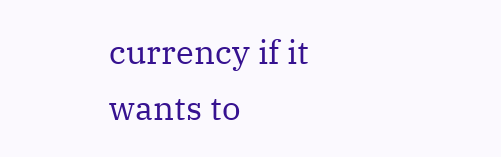currency if it wants to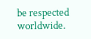be respected worldwide.